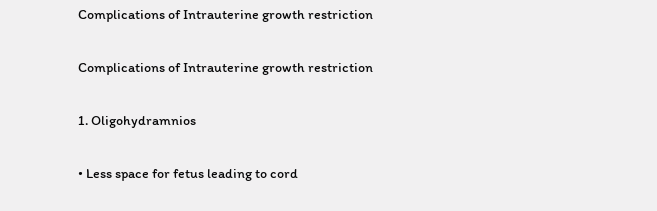Complications of Intrauterine growth restriction

Complications of Intrauterine growth restriction

1. Oligohydramnios

• Less space for fetus leading to cord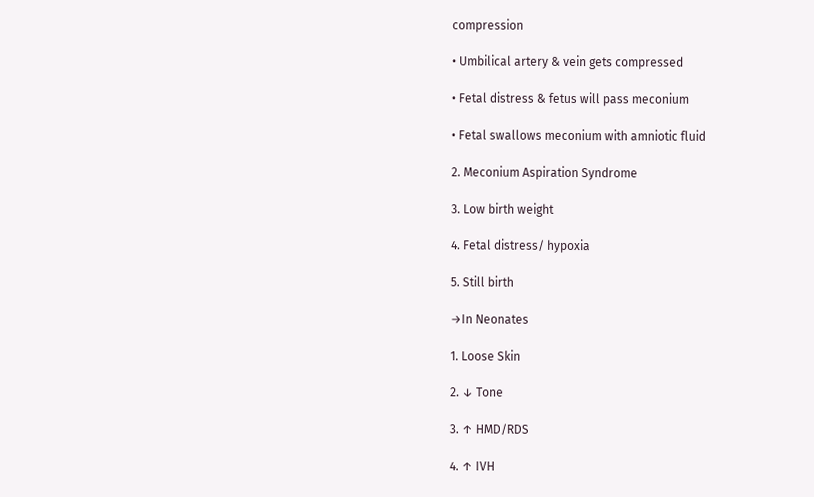compression

• Umbilical artery & vein gets compressed

• Fetal distress & fetus will pass meconium

• Fetal swallows meconium with amniotic fluid

2. Meconium Aspiration Syndrome

3. Low birth weight

4. Fetal distress/ hypoxia

5. Still birth

→In Neonates

1. Loose Skin

2. ↓ Tone

3. ↑ HMD/RDS

4. ↑ IVH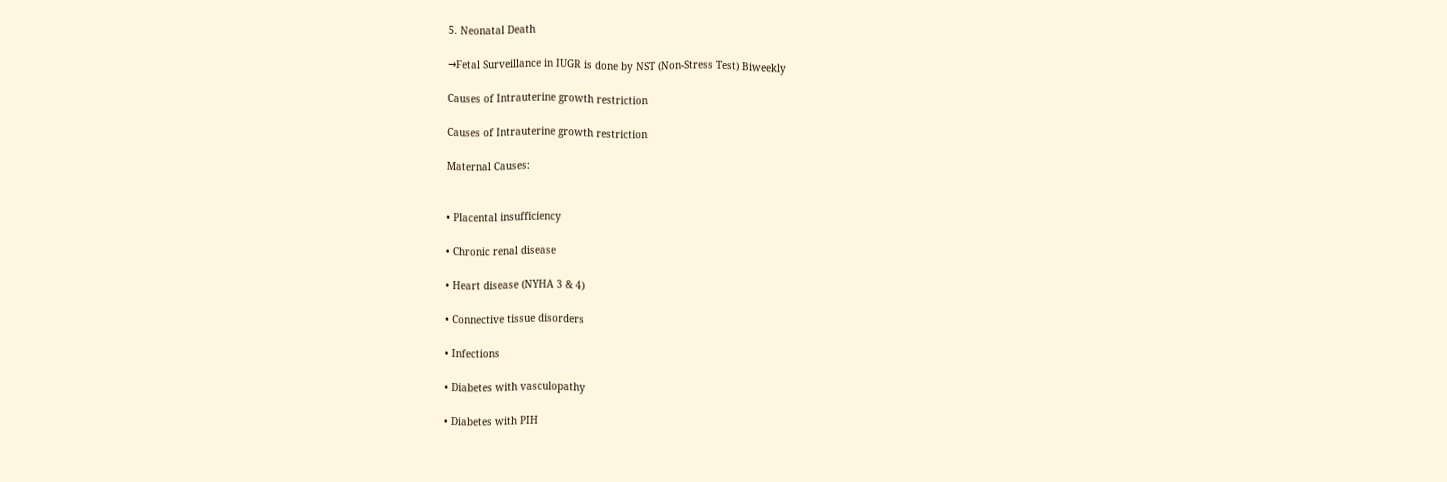5. Neonatal Death

→Fetal Surveillance in IUGR is done by NST (Non-Stress Test) Biweekly

Causes of Intrauterine growth restriction

Causes of Intrauterine growth restriction

Maternal Causes:


• Placental insufficiency

• Chronic renal disease

• Heart disease (NYHA 3 & 4)

• Connective tissue disorders

• Infections

• Diabetes with vasculopathy

• Diabetes with PIH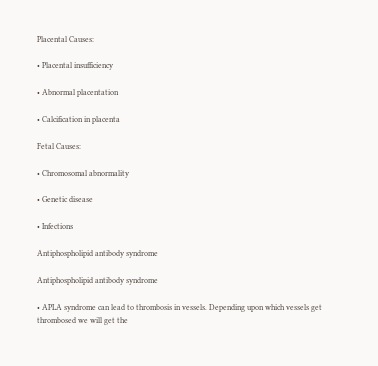Placental Causes:

• Placental insufficiency

• Abnormal placentation

• Calcification in placenta

Fetal Causes:

• Chromosomal abnormality

• Genetic disease

• Infections

Antiphospholipid antibody syndrome

Antiphospholipid antibody syndrome

• APLA syndrome can lead to thrombosis in vessels. Depending upon which vessels get thrombosed we will get the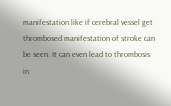manifestation like if cerebral vessel get thrombosed manifestation of stroke can be seen. It can even lead to thrombosis in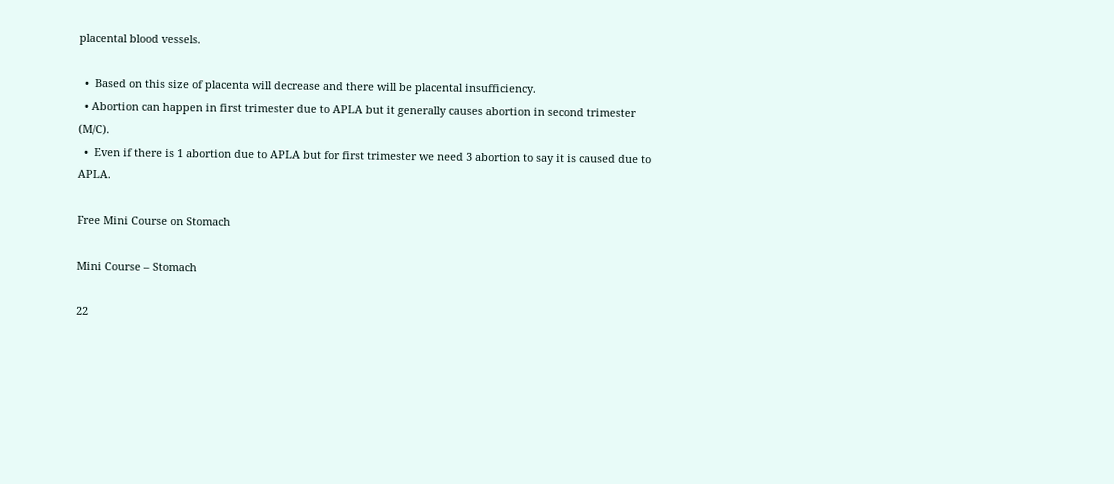placental blood vessels.

  •  Based on this size of placenta will decrease and there will be placental insufficiency.
  • Abortion can happen in first trimester due to APLA but it generally causes abortion in second trimester (M/C).
  •  Even if there is 1 abortion due to APLA but for first trimester we need 3 abortion to say it is caused due to APLA.

Free Mini Course on Stomach

Mini Course – Stomach

22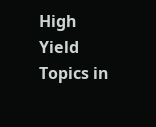High Yield Topics in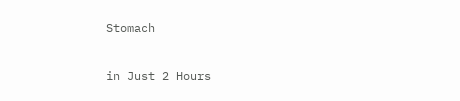Stomach

in Just 2 Hours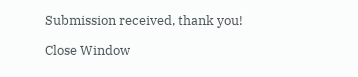Submission received, thank you!

Close Window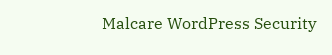Malcare WordPress Security